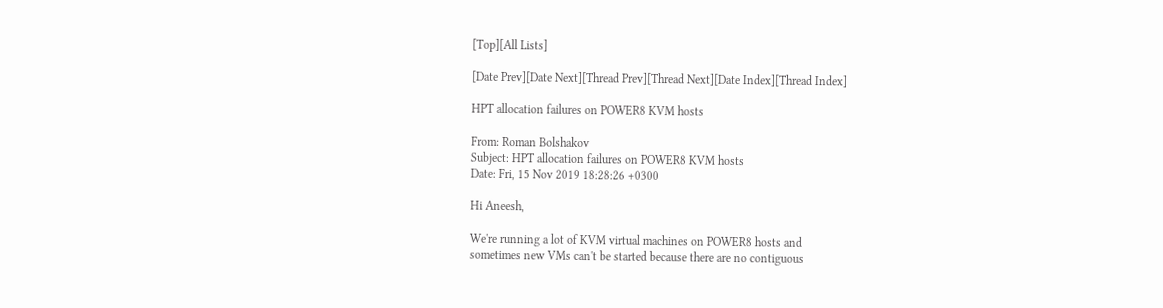[Top][All Lists]

[Date Prev][Date Next][Thread Prev][Thread Next][Date Index][Thread Index]

HPT allocation failures on POWER8 KVM hosts

From: Roman Bolshakov
Subject: HPT allocation failures on POWER8 KVM hosts
Date: Fri, 15 Nov 2019 18:28:26 +0300

Hi Aneesh,

We're running a lot of KVM virtual machines on POWER8 hosts and
sometimes new VMs can't be started because there are no contiguous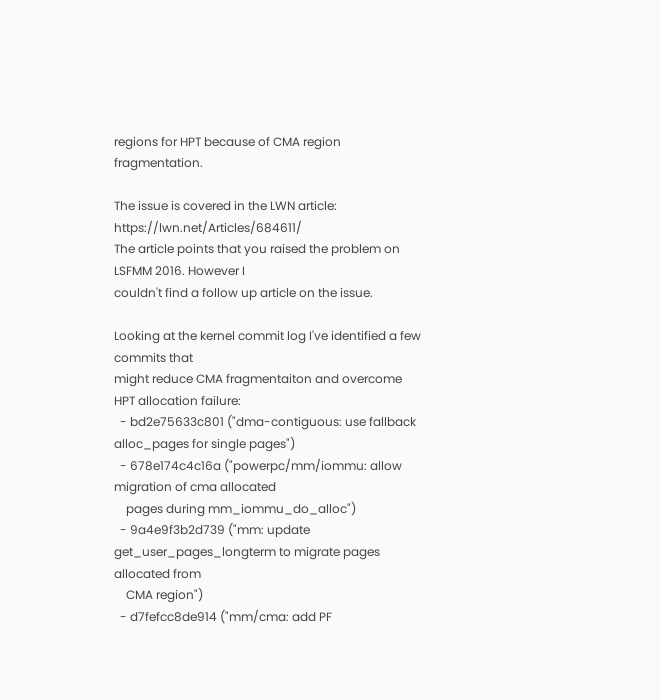regions for HPT because of CMA region fragmentation.

The issue is covered in the LWN article: https://lwn.net/Articles/684611/
The article points that you raised the problem on LSFMM 2016. However I
couldn't find a follow up article on the issue.

Looking at the kernel commit log I've identified a few commits that
might reduce CMA fragmentaiton and overcome HPT allocation failure:
  - bd2e75633c801 ("dma-contiguous: use fallback alloc_pages for single pages")
  - 678e174c4c16a ("powerpc/mm/iommu: allow migration of cma allocated
    pages during mm_iommu_do_alloc")
  - 9a4e9f3b2d739 ("mm: update get_user_pages_longterm to migrate pages
allocated from
    CMA region")
  - d7fefcc8de914 ("mm/cma: add PF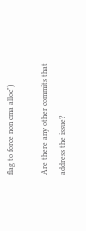flag to force non cma alloc")

Are there any other commits that address the issue?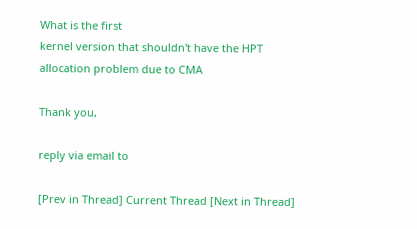What is the first
kernel version that shouldn't have the HPT allocation problem due to CMA

Thank you,

reply via email to

[Prev in Thread] Current Thread [Next in Thread]